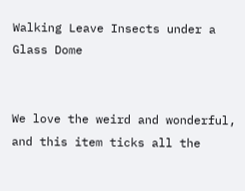Walking Leave Insects under a Glass Dome


We love the weird and wonderful, and this item ticks all the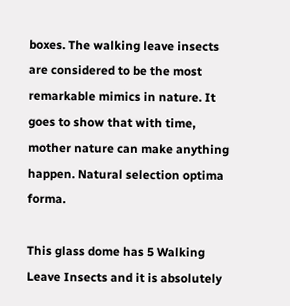boxes. The walking leave insects are considered to be the most remarkable mimics in nature. It goes to show that with time, mother nature can make anything happen. Natural selection optima forma.

This glass dome has 5 Walking Leave Insects and it is absolutely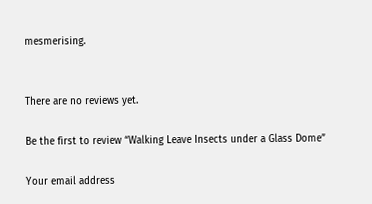mesmerising.


There are no reviews yet.

Be the first to review “Walking Leave Insects under a Glass Dome”

Your email address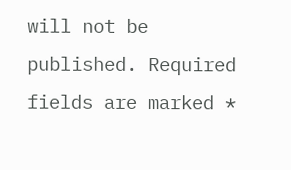will not be published. Required fields are marked *